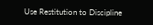Use Restitution to Discipline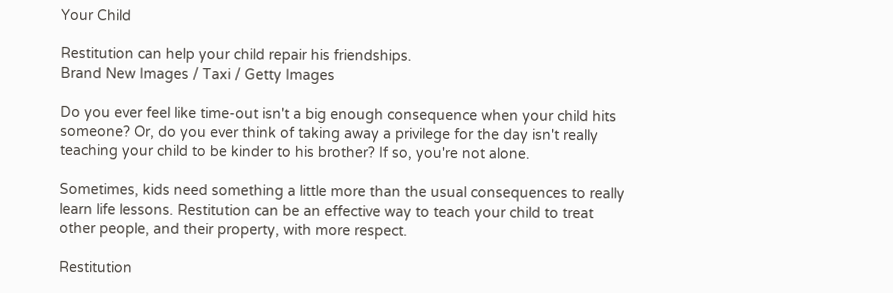Your Child

Restitution can help your child repair his friendships.
Brand New Images / Taxi / Getty Images

Do you ever feel like time-out isn't a big enough consequence when your child hits someone? Or, do you ever think of taking away a privilege for the day isn't really teaching your child to be kinder to his brother? If so, you're not alone.

Sometimes, kids need something a little more than the usual consequences to really learn life lessons. Restitution can be an effective way to teach your child to treat other people, and their property, with more respect.

Restitution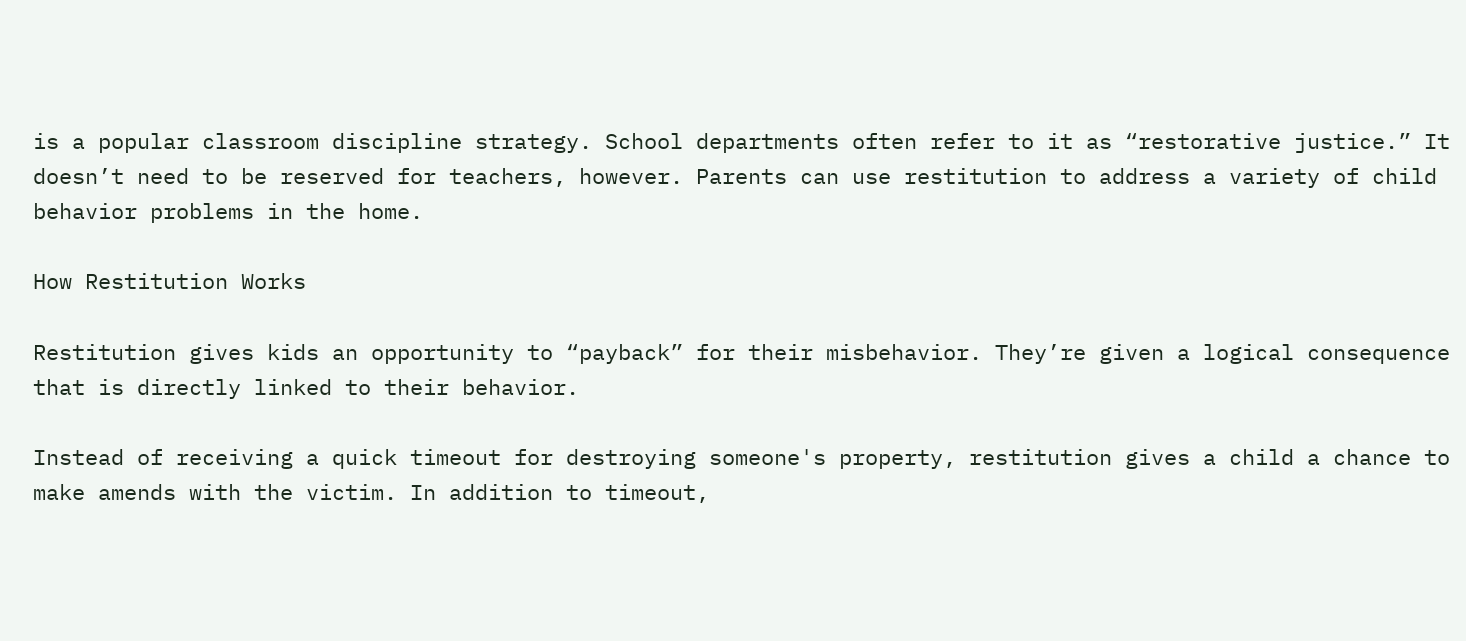is a popular classroom discipline strategy. School departments often refer to it as “restorative justice.” It doesn’t need to be reserved for teachers, however. Parents can use restitution to address a variety of child behavior problems in the home.

How Restitution Works

Restitution gives kids an opportunity to “payback” for their misbehavior. They’re given a logical consequence that is directly linked to their behavior.

Instead of receiving a quick timeout for destroying someone's property, restitution gives a child a chance to make amends with the victim. In addition to timeout,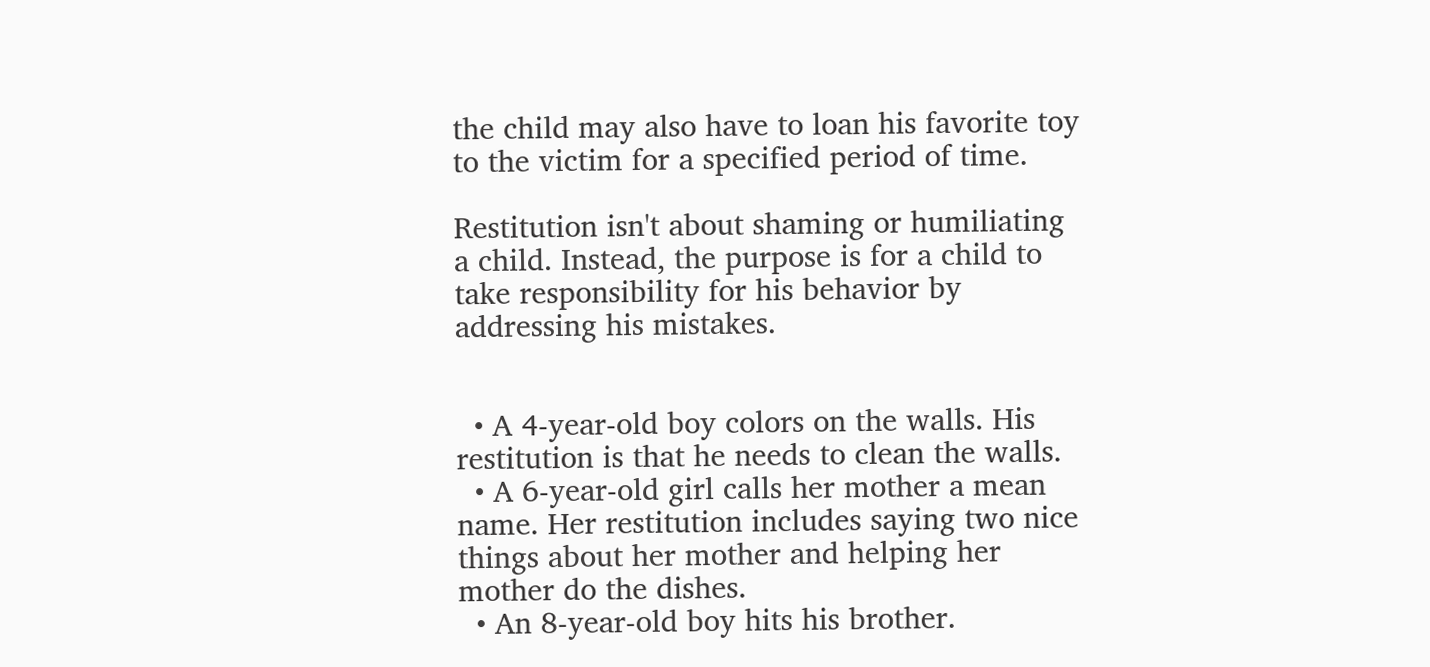the child may also have to loan his favorite toy to the victim for a specified period of time.

Restitution isn't about shaming or humiliating a child. Instead, the purpose is for a child to take responsibility for his behavior by addressing his mistakes.


  • A 4-year-old boy colors on the walls. His restitution is that he needs to clean the walls.
  • A 6-year-old girl calls her mother a mean name. Her restitution includes saying two nice things about her mother and helping her mother do the dishes.
  • An 8-year-old boy hits his brother.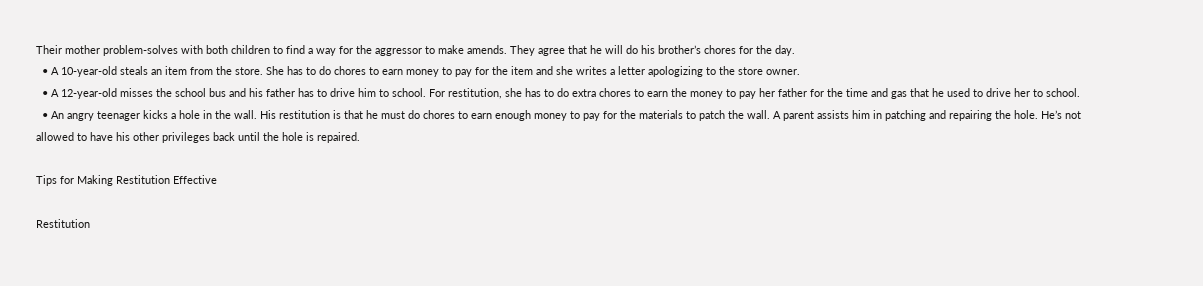Their mother problem-solves with both children to find a way for the aggressor to make amends. They agree that he will do his brother’s chores for the day.
  • A 10-year-old steals an item from the store. She has to do chores to earn money to pay for the item and she writes a letter apologizing to the store owner.
  • A 12-year-old misses the school bus and his father has to drive him to school. For restitution, she has to do extra chores to earn the money to pay her father for the time and gas that he used to drive her to school.
  • An angry teenager kicks a hole in the wall. His restitution is that he must do chores to earn enough money to pay for the materials to patch the wall. A parent assists him in patching and repairing the hole. He’s not allowed to have his other privileges back until the hole is repaired.

Tips for Making Restitution Effective

Restitution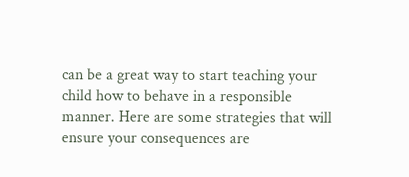can be a great way to start teaching your child how to behave in a responsible manner. Here are some strategies that will ensure your consequences are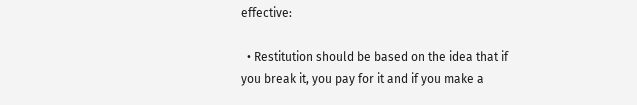effective:

  • Restitution should be based on the idea that if you break it, you pay for it and if you make a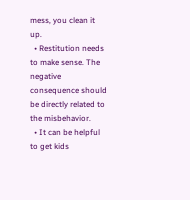mess, you clean it up.
  • Restitution needs to make sense. The negative consequence should be directly related to the misbehavior.
  • It can be helpful to get kids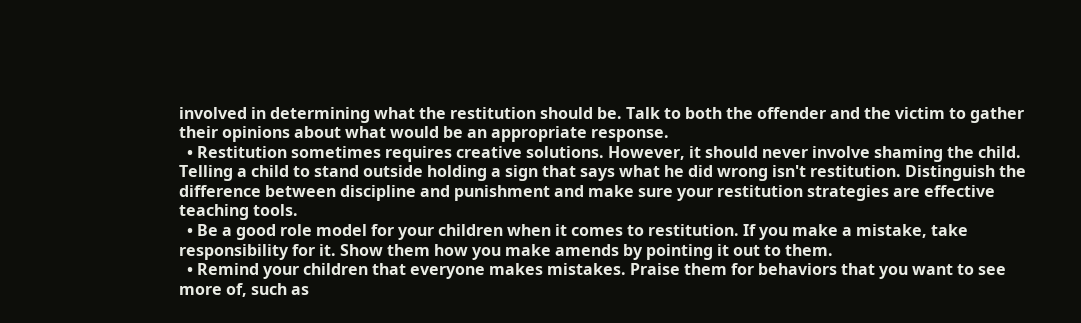involved in determining what the restitution should be. Talk to both the offender and the victim to gather their opinions about what would be an appropriate response.
  • Restitution sometimes requires creative solutions. However, it should never involve shaming the child. Telling a child to stand outside holding a sign that says what he did wrong isn't restitution. Distinguish the difference between discipline and punishment and make sure your restitution strategies are effective teaching tools.
  • Be a good role model for your children when it comes to restitution. If you make a mistake, take responsibility for it. Show them how you make amends by pointing it out to them.
  • Remind your children that everyone makes mistakes. Praise them for behaviors that you want to see more of, such as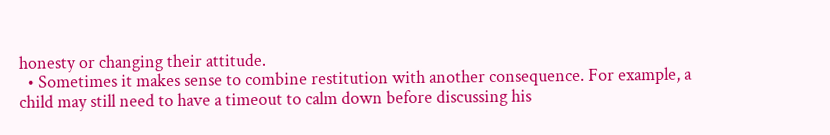honesty or changing their attitude.
  • Sometimes it makes sense to combine restitution with another consequence. For example, a child may still need to have a timeout to calm down before discussing his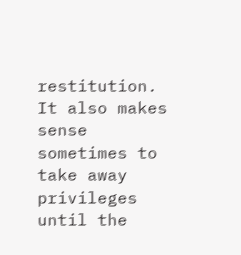restitution. It also makes sense sometimes to take away privileges until the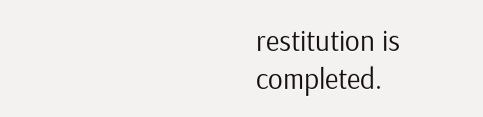restitution is completed.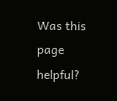Was this page helpful?